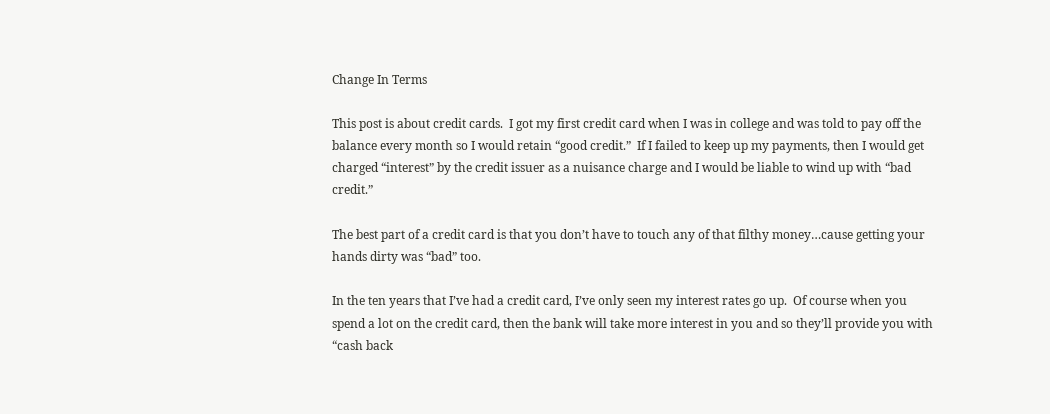Change In Terms

This post is about credit cards.  I got my first credit card when I was in college and was told to pay off the balance every month so I would retain “good credit.”  If I failed to keep up my payments, then I would get charged “interest” by the credit issuer as a nuisance charge and I would be liable to wind up with “bad credit.”

The best part of a credit card is that you don’t have to touch any of that filthy money…cause getting your hands dirty was “bad” too.

In the ten years that I’ve had a credit card, I’ve only seen my interest rates go up.  Of course when you spend a lot on the credit card, then the bank will take more interest in you and so they’ll provide you with “cash back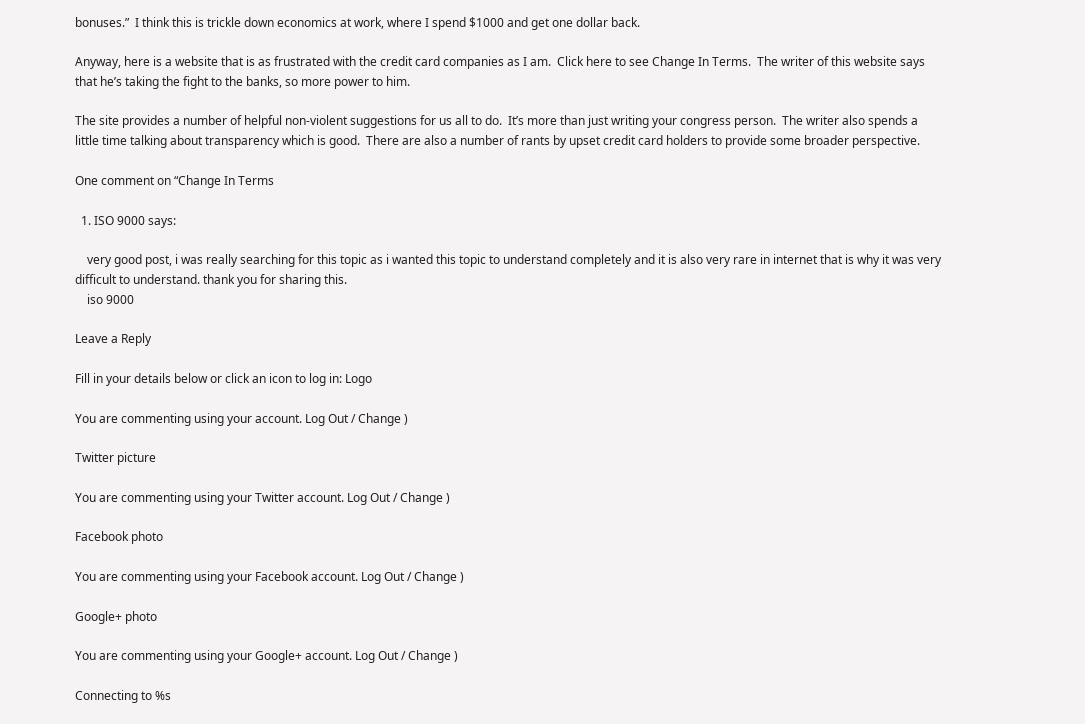bonuses.”  I think this is trickle down economics at work, where I spend $1000 and get one dollar back.

Anyway, here is a website that is as frustrated with the credit card companies as I am.  Click here to see Change In Terms.  The writer of this website says that he’s taking the fight to the banks, so more power to him.

The site provides a number of helpful non-violent suggestions for us all to do.  It’s more than just writing your congress person.  The writer also spends a little time talking about transparency which is good.  There are also a number of rants by upset credit card holders to provide some broader perspective.

One comment on “Change In Terms

  1. ISO 9000 says:

    very good post, i was really searching for this topic as i wanted this topic to understand completely and it is also very rare in internet that is why it was very difficult to understand. thank you for sharing this.
    iso 9000

Leave a Reply

Fill in your details below or click an icon to log in: Logo

You are commenting using your account. Log Out / Change )

Twitter picture

You are commenting using your Twitter account. Log Out / Change )

Facebook photo

You are commenting using your Facebook account. Log Out / Change )

Google+ photo

You are commenting using your Google+ account. Log Out / Change )

Connecting to %s